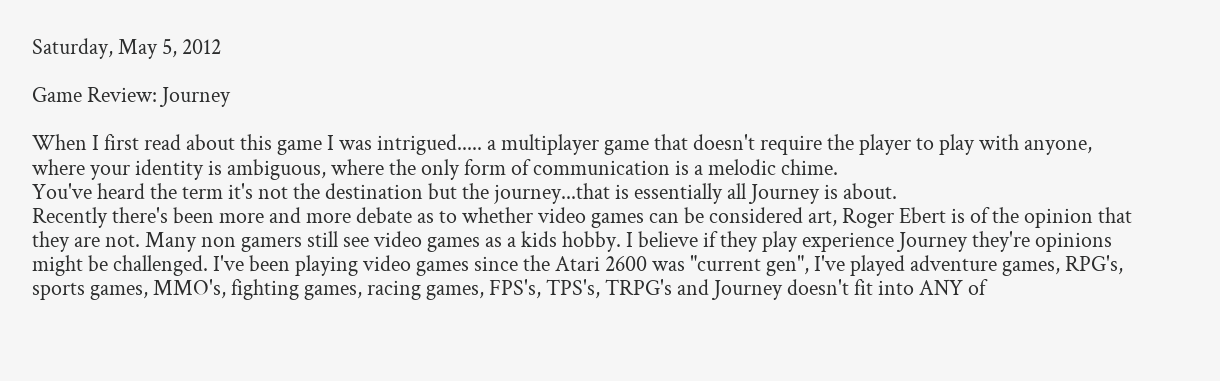Saturday, May 5, 2012

Game Review: Journey

When I first read about this game I was intrigued..... a multiplayer game that doesn't require the player to play with anyone, where your identity is ambiguous, where the only form of communication is a melodic chime.
You've heard the term it's not the destination but the journey...that is essentially all Journey is about.
Recently there's been more and more debate as to whether video games can be considered art, Roger Ebert is of the opinion that they are not. Many non gamers still see video games as a kids hobby. I believe if they play experience Journey they're opinions might be challenged. I've been playing video games since the Atari 2600 was "current gen", I've played adventure games, RPG's, sports games, MMO's, fighting games, racing games, FPS's, TPS's, TRPG's and Journey doesn't fit into ANY of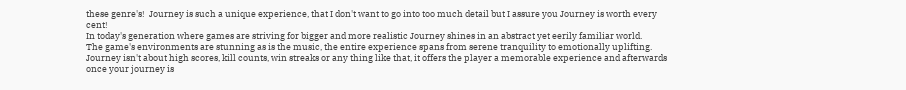these genre's!  Journey is such a unique experience, that I don't want to go into too much detail but I assure you Journey is worth every cent!
In today's generation where games are striving for bigger and more realistic Journey shines in an abstract yet eerily familiar world.
The game's environments are stunning as is the music, the entire experience spans from serene tranquility to emotionally uplifting.
Journey isn't about high scores, kill counts, win streaks or any thing like that, it offers the player a memorable experience and afterwards once your journey is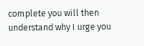complete you will then understand why I urge you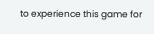to experience this game for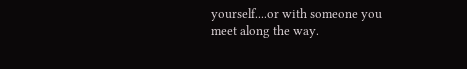yourself....or with someone you meet along the way.